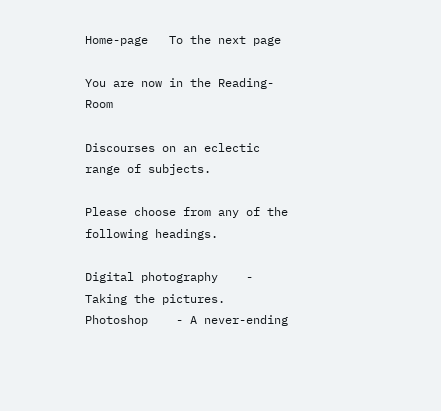Home-page   To the next page

You are now in the Reading-Room

Discourses on an eclectic range of subjects.

Please choose from any of the following headings.

Digital photography    - Taking the pictures.
Photoshop    - A never-ending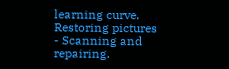learning curve.
Restoring pictures    - Scanning and repairing.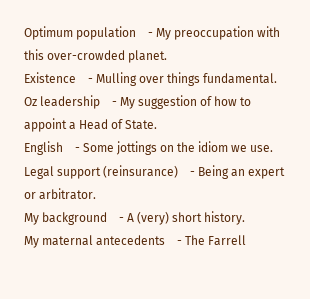Optimum population    - My preoccupation with this over-crowded planet.
Existence    - Mulling over things fundamental.
Oz leadership    - My suggestion of how to appoint a Head of State.
English    - Some jottings on the idiom we use.
Legal support (reinsurance)    - Being an expert or arbitrator.
My background    - A (very) short history.
My maternal antecedents    - The Farrell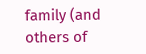family (and others of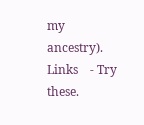my ancestry).
Links    - Try these.